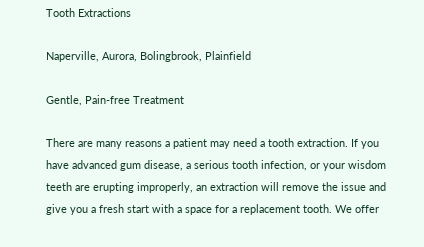Tooth Extractions

Naperville, Aurora, Bolingbrook, Plainfield

Gentle, Pain-free Treatment

There are many reasons a patient may need a tooth extraction. If you have advanced gum disease, a serious tooth infection, or your wisdom teeth are erupting improperly, an extraction will remove the issue and give you a fresh start with a space for a replacement tooth. We offer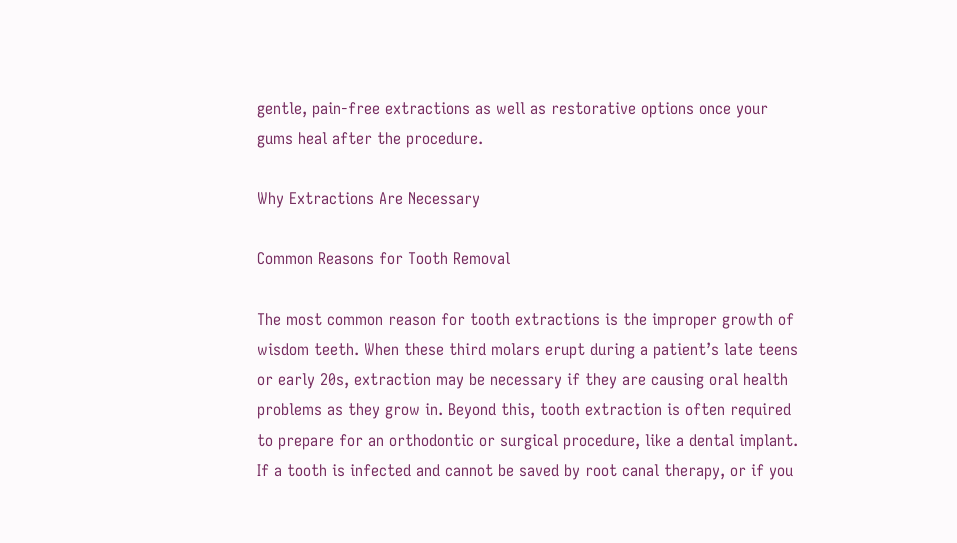gentle, pain-free extractions as well as restorative options once your gums heal after the procedure.

Why Extractions Are Necessary

Common Reasons for Tooth Removal

The most common reason for tooth extractions is the improper growth of wisdom teeth. When these third molars erupt during a patient’s late teens or early 20s, extraction may be necessary if they are causing oral health problems as they grow in. Beyond this, tooth extraction is often required to prepare for an orthodontic or surgical procedure, like a dental implant. If a tooth is infected and cannot be saved by root canal therapy, or if you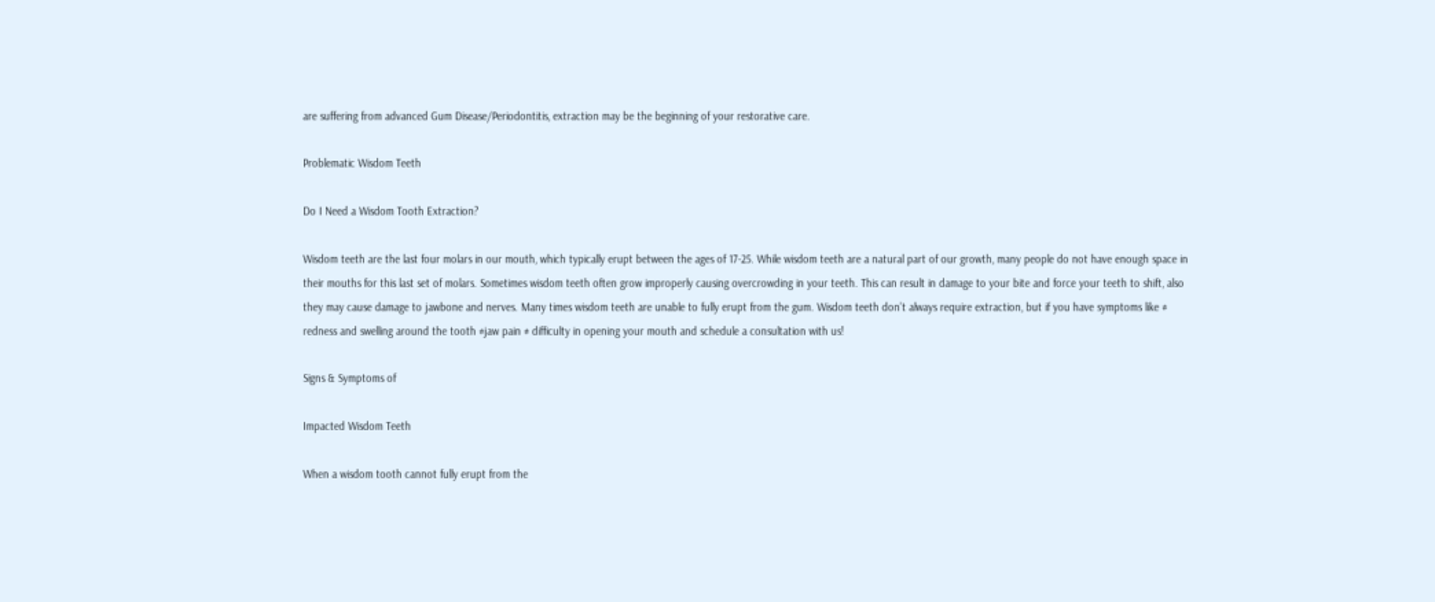are suffering from advanced Gum Disease/Periodontitis, extraction may be the beginning of your restorative care.

Problematic Wisdom Teeth

Do I Need a Wisdom Tooth Extraction?

Wisdom teeth are the last four molars in our mouth, which typically erupt between the ages of 17-25. While wisdom teeth are a natural part of our growth, many people do not have enough space in their mouths for this last set of molars. Sometimes wisdom teeth often grow improperly causing overcrowding in your teeth. This can result in damage to your bite and force your teeth to shift, also they may cause damage to jawbone and nerves. Many times wisdom teeth are unable to fully erupt from the gum. Wisdom teeth don’t always require extraction, but if you have symptoms like # redness and swelling around the tooth #jaw pain # difficulty in opening your mouth and schedule a consultation with us!

Signs & Symptoms of

Impacted Wisdom Teeth

When a wisdom tooth cannot fully erupt from the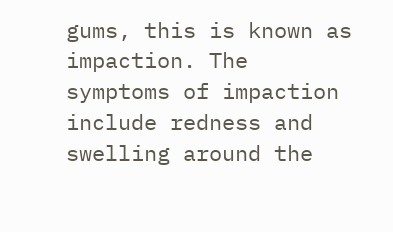gums, this is known as impaction. The symptoms of impaction include redness and swelling around the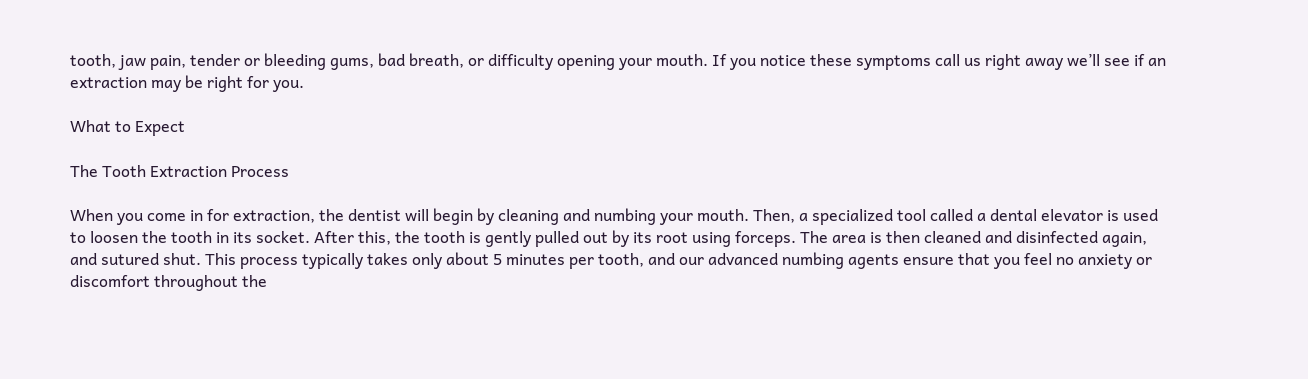tooth, jaw pain, tender or bleeding gums, bad breath, or difficulty opening your mouth. If you notice these symptoms call us right away we’ll see if an extraction may be right for you.

What to Expect

The Tooth Extraction Process

When you come in for extraction, the dentist will begin by cleaning and numbing your mouth. Then, a specialized tool called a dental elevator is used to loosen the tooth in its socket. After this, the tooth is gently pulled out by its root using forceps. The area is then cleaned and disinfected again, and sutured shut. This process typically takes only about 5 minutes per tooth, and our advanced numbing agents ensure that you feel no anxiety or discomfort throughout the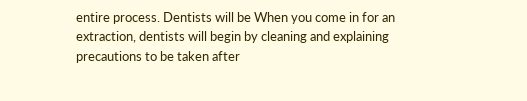entire process. Dentists will be When you come in for an extraction, dentists will begin by cleaning and explaining precautions to be taken after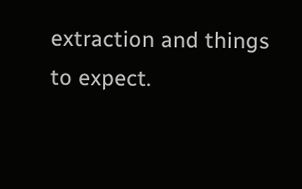extraction and things to expect.